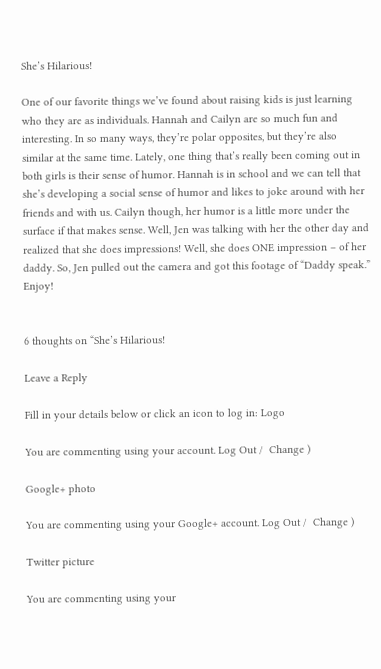She’s Hilarious!

One of our favorite things we’ve found about raising kids is just learning who they are as individuals. Hannah and Cailyn are so much fun and interesting. In so many ways, they’re polar opposites, but they’re also similar at the same time. Lately, one thing that’s really been coming out in both girls is their sense of humor. Hannah is in school and we can tell that she’s developing a social sense of humor and likes to joke around with her friends and with us. Cailyn though, her humor is a little more under the surface if that makes sense. Well, Jen was talking with her the other day and realized that she does impressions! Well, she does ONE impression – of her daddy. So, Jen pulled out the camera and got this footage of “Daddy speak.” Enjoy!


6 thoughts on “She’s Hilarious!

Leave a Reply

Fill in your details below or click an icon to log in: Logo

You are commenting using your account. Log Out /  Change )

Google+ photo

You are commenting using your Google+ account. Log Out /  Change )

Twitter picture

You are commenting using your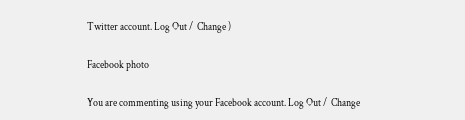Twitter account. Log Out /  Change )

Facebook photo

You are commenting using your Facebook account. Log Out /  Change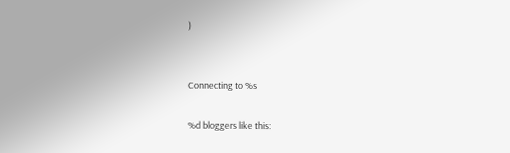)


Connecting to %s

%d bloggers like this: